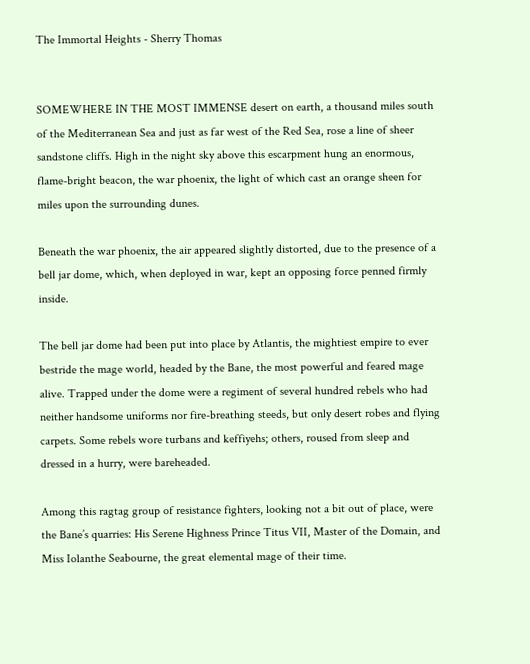The Immortal Heights - Sherry Thomas


SOMEWHERE IN THE MOST IMMENSE desert on earth, a thousand miles south of the Mediterranean Sea and just as far west of the Red Sea, rose a line of sheer sandstone cliffs. High in the night sky above this escarpment hung an enormous, flame-bright beacon, the war phoenix, the light of which cast an orange sheen for miles upon the surrounding dunes.

Beneath the war phoenix, the air appeared slightly distorted, due to the presence of a bell jar dome, which, when deployed in war, kept an opposing force penned firmly inside.

The bell jar dome had been put into place by Atlantis, the mightiest empire to ever bestride the mage world, headed by the Bane, the most powerful and feared mage alive. Trapped under the dome were a regiment of several hundred rebels who had neither handsome uniforms nor fire-breathing steeds, but only desert robes and flying carpets. Some rebels wore turbans and keffiyehs; others, roused from sleep and dressed in a hurry, were bareheaded.

Among this ragtag group of resistance fighters, looking not a bit out of place, were the Bane’s quarries: His Serene Highness Prince Titus VII, Master of the Domain, and Miss Iolanthe Seabourne, the great elemental mage of their time.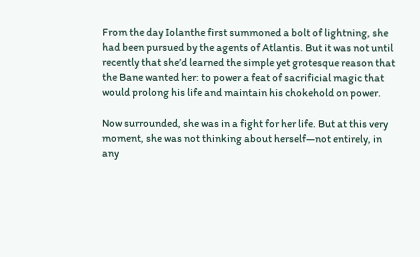From the day Iolanthe first summoned a bolt of lightning, she had been pursued by the agents of Atlantis. But it was not until recently that she’d learned the simple yet grotesque reason that the Bane wanted her: to power a feat of sacrificial magic that would prolong his life and maintain his chokehold on power.

Now surrounded, she was in a fight for her life. But at this very moment, she was not thinking about herself—not entirely, in any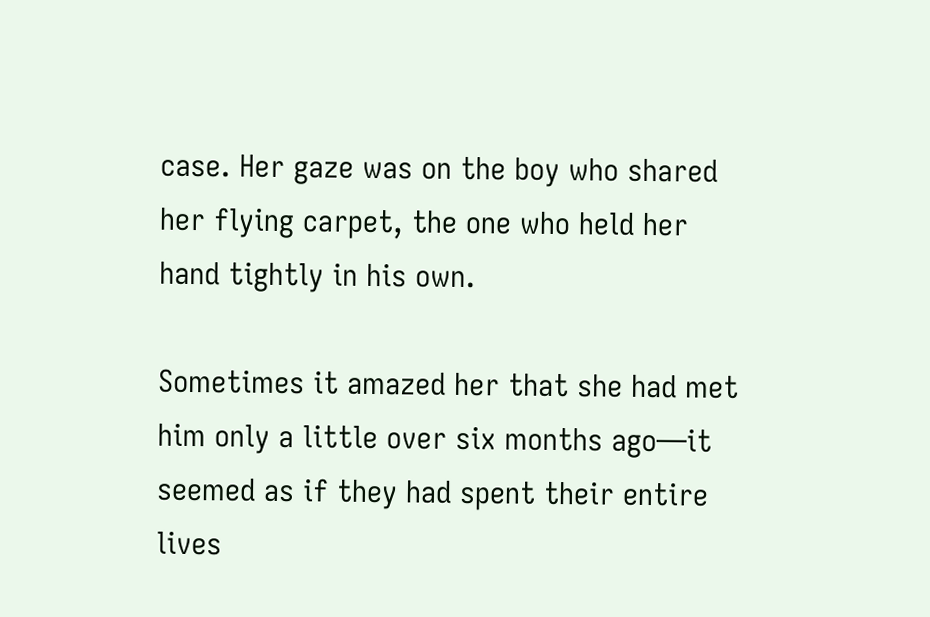case. Her gaze was on the boy who shared her flying carpet, the one who held her hand tightly in his own.

Sometimes it amazed her that she had met him only a little over six months ago—it seemed as if they had spent their entire lives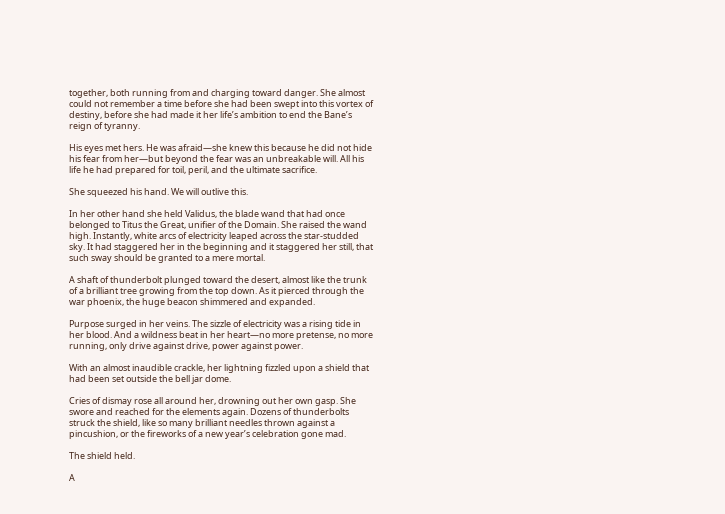together, both running from and charging toward danger. She almost could not remember a time before she had been swept into this vortex of destiny, before she had made it her life’s ambition to end the Bane’s reign of tyranny.

His eyes met hers. He was afraid—she knew this because he did not hide his fear from her—but beyond the fear was an unbreakable will. All his life he had prepared for toil, peril, and the ultimate sacrifice.

She squeezed his hand. We will outlive this.

In her other hand she held Validus, the blade wand that had once belonged to Titus the Great, unifier of the Domain. She raised the wand high. Instantly, white arcs of electricity leaped across the star-studded sky. It had staggered her in the beginning and it staggered her still, that such sway should be granted to a mere mortal.

A shaft of thunderbolt plunged toward the desert, almost like the trunk of a brilliant tree growing from the top down. As it pierced through the war phoenix, the huge beacon shimmered and expanded.

Purpose surged in her veins. The sizzle of electricity was a rising tide in her blood. And a wildness beat in her heart—no more pretense, no more running, only drive against drive, power against power.

With an almost inaudible crackle, her lightning fizzled upon a shield that had been set outside the bell jar dome.

Cries of dismay rose all around her, drowning out her own gasp. She swore and reached for the elements again. Dozens of thunderbolts struck the shield, like so many brilliant needles thrown against a pincushion, or the fireworks of a new year’s celebration gone mad.

The shield held.

A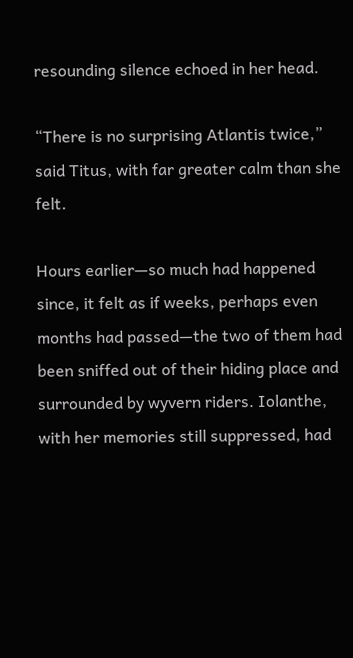resounding silence echoed in her head.

“There is no surprising Atlantis twice,” said Titus, with far greater calm than she felt.

Hours earlier—so much had happened since, it felt as if weeks, perhaps even months had passed—the two of them had been sniffed out of their hiding place and surrounded by wyvern riders. Iolanthe, with her memories still suppressed, had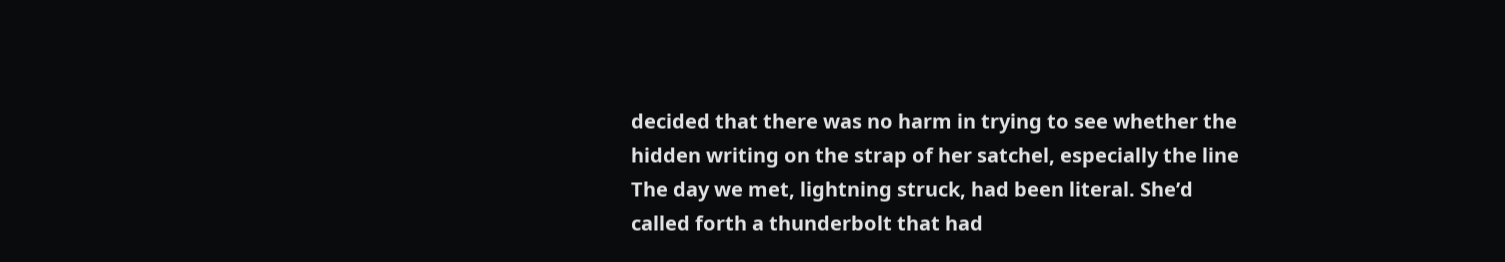decided that there was no harm in trying to see whether the hidden writing on the strap of her satchel, especially the line The day we met, lightning struck, had been literal. She’d called forth a thunderbolt that had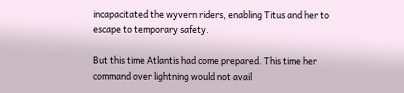incapacitated the wyvern riders, enabling Titus and her to escape to temporary safety.

But this time Atlantis had come prepared. This time her command over lightning would not avail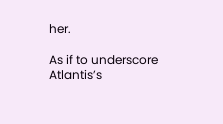her.

As if to underscore Atlantis’s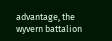advantage, the wyvern battalion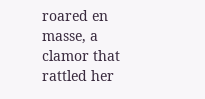roared en masse, a clamor that rattled her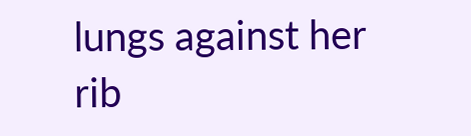lungs against her rib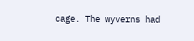cage. The wyverns had